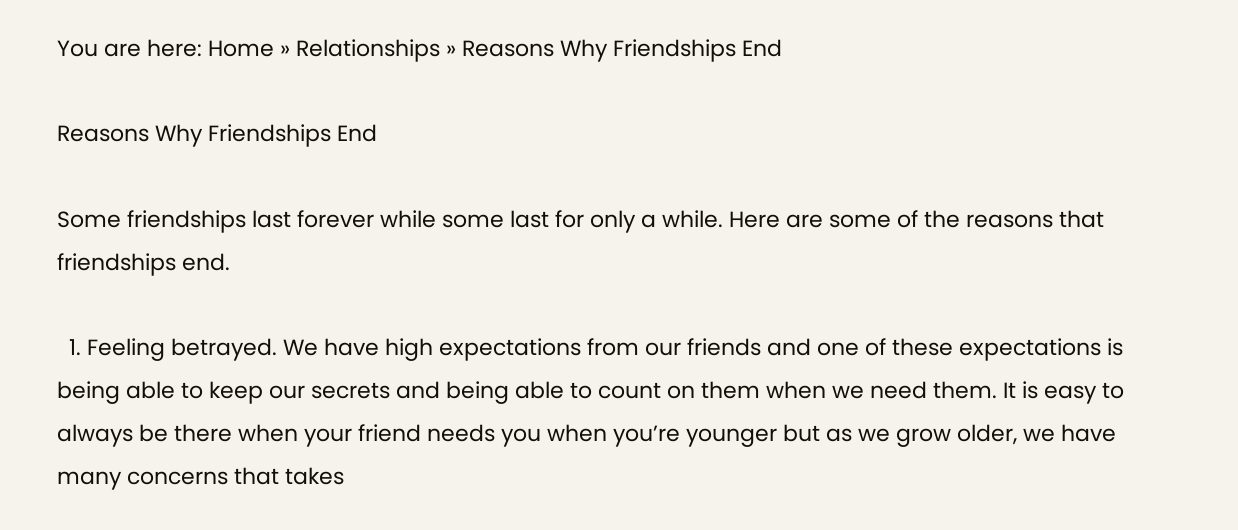You are here: Home » Relationships » Reasons Why Friendships End

Reasons Why Friendships End

Some friendships last forever while some last for only a while. Here are some of the reasons that friendships end.

  1. Feeling betrayed. We have high expectations from our friends and one of these expectations is being able to keep our secrets and being able to count on them when we need them. It is easy to always be there when your friend needs you when you’re younger but as we grow older, we have many concerns that takes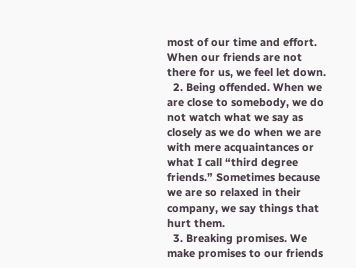most of our time and effort. When our friends are not there for us, we feel let down.
  2. Being offended. When we are close to somebody, we do not watch what we say as closely as we do when we are with mere acquaintances or what I call “third degree friends.” Sometimes because we are so relaxed in their company, we say things that hurt them.
  3. Breaking promises. We make promises to our friends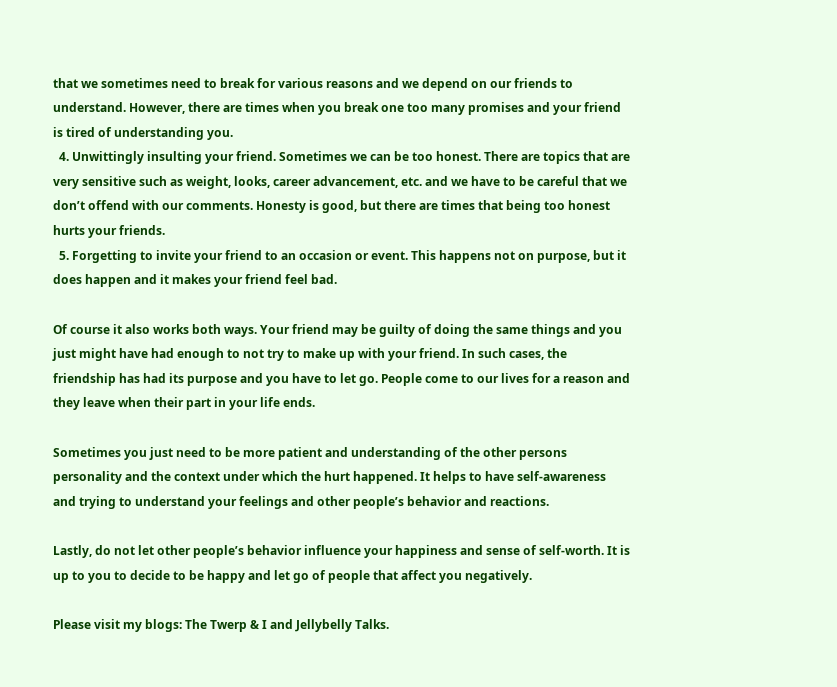that we sometimes need to break for various reasons and we depend on our friends to understand. However, there are times when you break one too many promises and your friend is tired of understanding you.
  4. Unwittingly insulting your friend. Sometimes we can be too honest. There are topics that are very sensitive such as weight, looks, career advancement, etc. and we have to be careful that we don’t offend with our comments. Honesty is good, but there are times that being too honest hurts your friends.
  5. Forgetting to invite your friend to an occasion or event. This happens not on purpose, but it does happen and it makes your friend feel bad.

Of course it also works both ways. Your friend may be guilty of doing the same things and you just might have had enough to not try to make up with your friend. In such cases, the friendship has had its purpose and you have to let go. People come to our lives for a reason and they leave when their part in your life ends.

Sometimes you just need to be more patient and understanding of the other persons personality and the context under which the hurt happened. It helps to have self-awareness and trying to understand your feelings and other people’s behavior and reactions.

Lastly, do not let other people’s behavior influence your happiness and sense of self-worth. It is up to you to decide to be happy and let go of people that affect you negatively.

Please visit my blogs: The Twerp & I and Jellybelly Talks.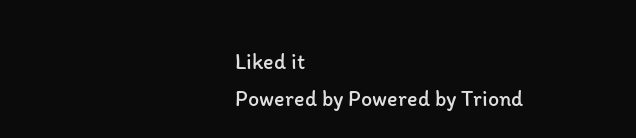Liked it
Powered by Powered by Triond